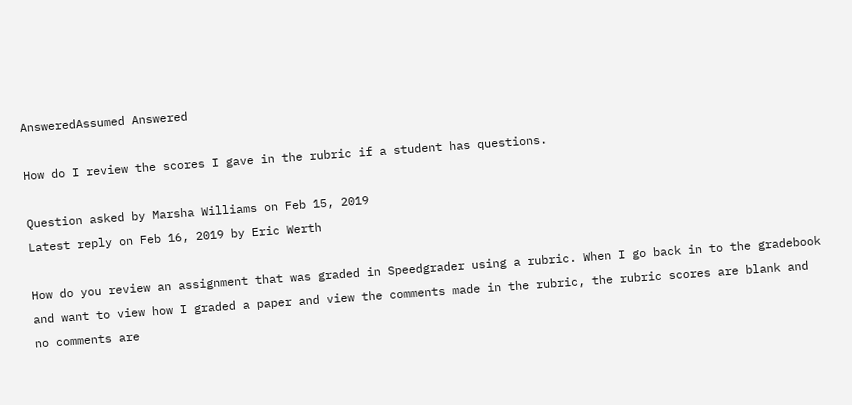AnsweredAssumed Answered

How do I review the scores I gave in the rubric if a student has questions.

Question asked by Marsha Williams on Feb 15, 2019
Latest reply on Feb 16, 2019 by Eric Werth

How do you review an assignment that was graded in Speedgrader using a rubric. When I go back in to the gradebook and want to view how I graded a paper and view the comments made in the rubric, the rubric scores are blank and no comments are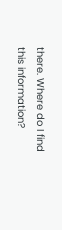there. Where do I find this information?